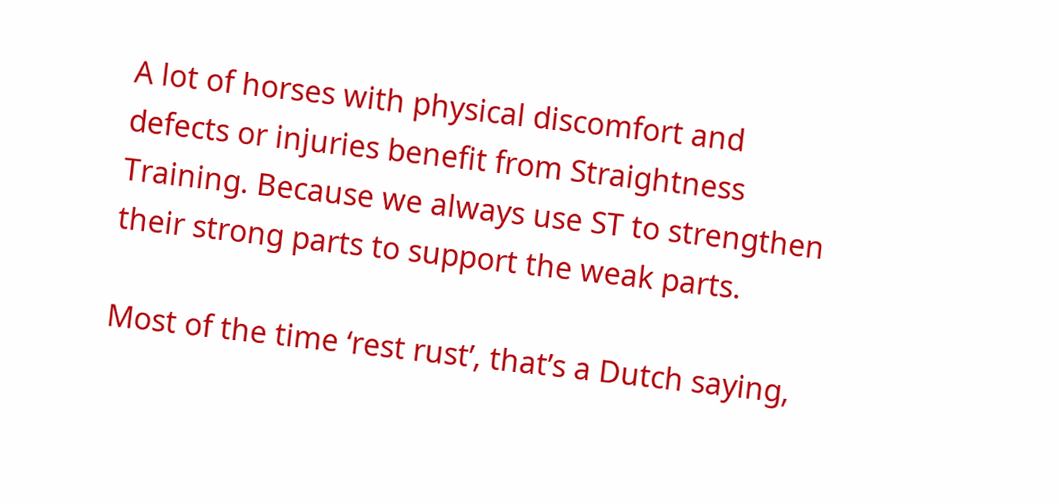A lot of horses with physical discomfort and defects or injuries benefit from Straightness Training. Because we always use ST to strengthen their strong parts to support the weak parts.

Most of the time ‘rest rust’, that’s a Dutch saying,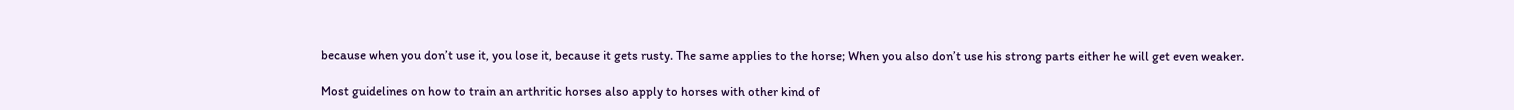because when you don’t use it, you lose it, because it gets rusty. The same applies to the horse; When you also don’t use his strong parts either he will get even weaker.

Most guidelines on how to train an arthritic horses also apply to horses with other kind of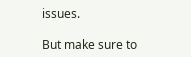issues.

But make sure to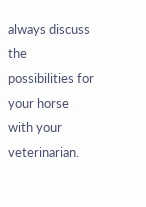always discuss the possibilities for your horse with your veterinarian.